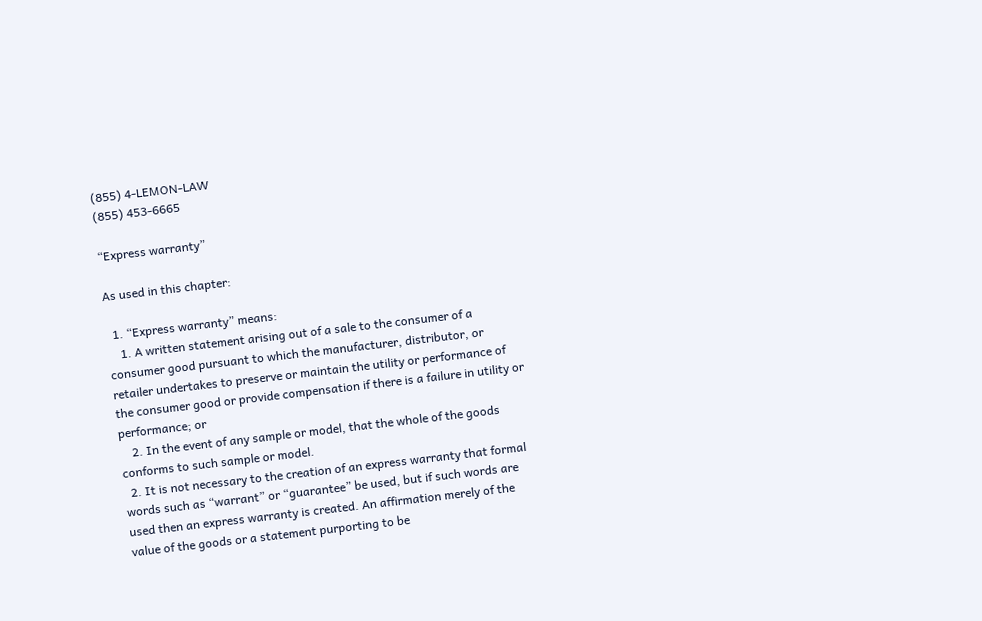(855) 4-LEMON-LAW
(855) 453-6665

“Express warranty”

As used in this chapter:

  1. “Express warranty” means:
    1. A written statement arising out of a sale to the consumer of a consumer good pursuant to which the manufacturer, distributor, or retailer undertakes to preserve or maintain the utility or performance of the consumer good or provide compensation if there is a failure in utility or performance; or
    2. In the event of any sample or model, that the whole of the goods conforms to such sample or model.
  2. It is not necessary to the creation of an express warranty that formal words such as “warrant” or “guarantee” be used, but if such words are used then an express warranty is created. An affirmation merely of the value of the goods or a statement purporting to be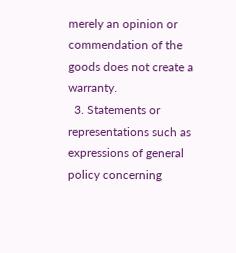merely an opinion or commendation of the goods does not create a warranty.
  3. Statements or representations such as expressions of general policy concerning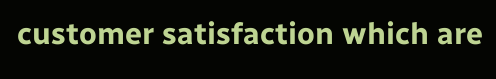customer satisfaction which are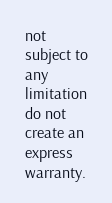not subject to any limitation do not create an express warranty.